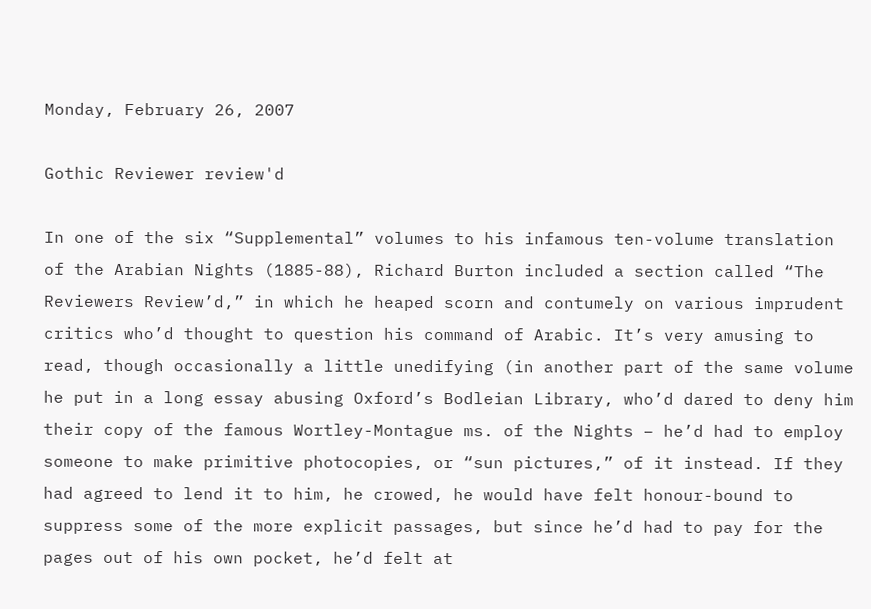Monday, February 26, 2007

Gothic Reviewer review'd

In one of the six “Supplemental” volumes to his infamous ten-volume translation of the Arabian Nights (1885-88), Richard Burton included a section called “The Reviewers Review’d,” in which he heaped scorn and contumely on various imprudent critics who’d thought to question his command of Arabic. It’s very amusing to read, though occasionally a little unedifying (in another part of the same volume he put in a long essay abusing Oxford’s Bodleian Library, who’d dared to deny him their copy of the famous Wortley-Montague ms. of the Nights – he’d had to employ someone to make primitive photocopies, or “sun pictures,” of it instead. If they had agreed to lend it to him, he crowed, he would have felt honour-bound to suppress some of the more explicit passages, but since he’d had to pay for the pages out of his own pocket, he’d felt at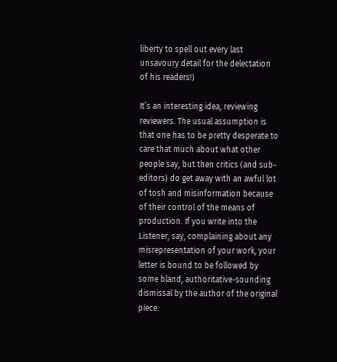liberty to spell out every last unsavoury detail for the delectation of his readers!)

It’s an interesting idea, reviewing reviewers. The usual assumption is that one has to be pretty desperate to care that much about what other people say, but then critics (and sub-editors) do get away with an awful lot of tosh and misinformation because of their control of the means of production. If you write into the Listener, say, complaining about any misrepresentation of your work, your letter is bound to be followed by some bland, authoritative-sounding dismissal by the author of the original piece.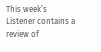This week’s Listener contains a review of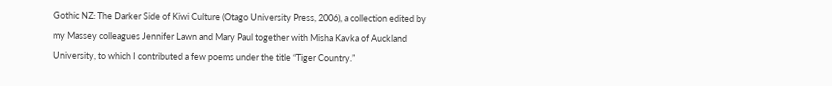Gothic NZ: The Darker Side of Kiwi Culture (Otago University Press, 2006), a collection edited by my Massey colleagues Jennifer Lawn and Mary Paul together with Misha Kavka of Auckland University, to which I contributed a few poems under the title “Tiger Country.”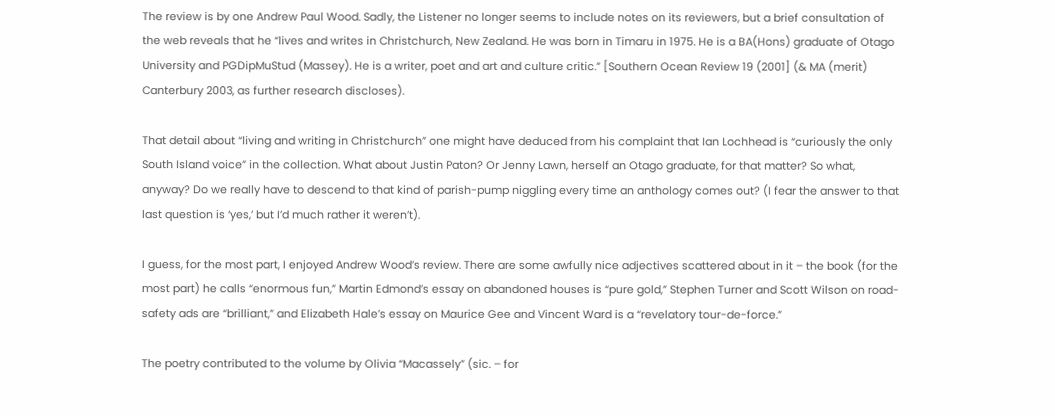The review is by one Andrew Paul Wood. Sadly, the Listener no longer seems to include notes on its reviewers, but a brief consultation of the web reveals that he “lives and writes in Christchurch, New Zealand. He was born in Timaru in 1975. He is a BA(Hons) graduate of Otago University and PGDipMuStud (Massey). He is a writer, poet and art and culture critic.” [Southern Ocean Review 19 (2001] (& MA (merit) Canterbury 2003, as further research discloses).

That detail about “living and writing in Christchurch” one might have deduced from his complaint that Ian Lochhead is “curiously the only South Island voice” in the collection. What about Justin Paton? Or Jenny Lawn, herself an Otago graduate, for that matter? So what, anyway? Do we really have to descend to that kind of parish-pump niggling every time an anthology comes out? (I fear the answer to that last question is ‘yes,’ but I’d much rather it weren’t).

I guess, for the most part, I enjoyed Andrew Wood’s review. There are some awfully nice adjectives scattered about in it – the book (for the most part) he calls “enormous fun,” Martin Edmond’s essay on abandoned houses is “pure gold,” Stephen Turner and Scott Wilson on road-safety ads are “brilliant,” and Elizabeth Hale’s essay on Maurice Gee and Vincent Ward is a “revelatory tour-de-force.”

The poetry contributed to the volume by Olivia “Macassely” (sic. – for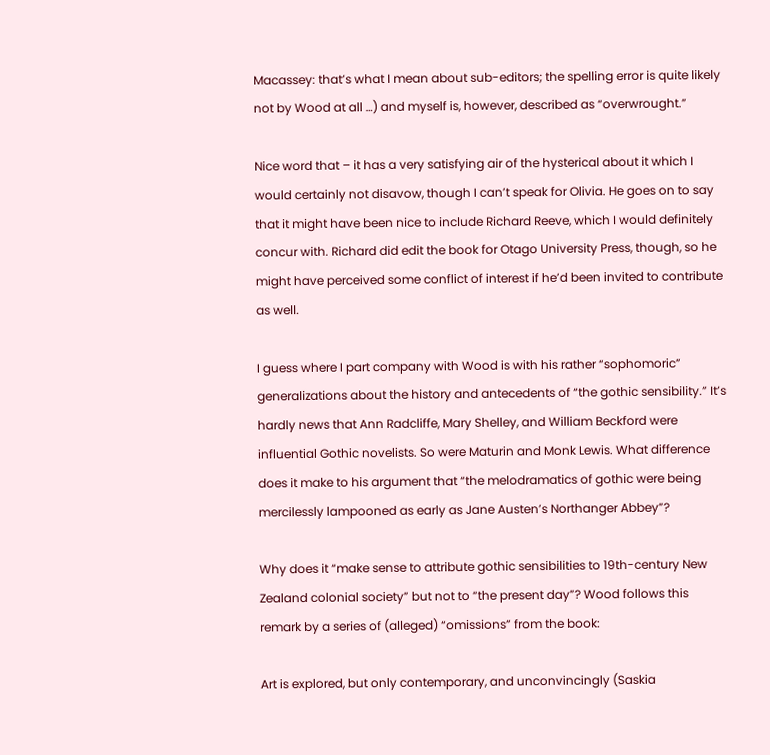Macassey: that’s what I mean about sub-editors; the spelling error is quite likely not by Wood at all …) and myself is, however, described as “overwrought.”

Nice word that – it has a very satisfying air of the hysterical about it which I would certainly not disavow, though I can’t speak for Olivia. He goes on to say that it might have been nice to include Richard Reeve, which I would definitely concur with. Richard did edit the book for Otago University Press, though, so he might have perceived some conflict of interest if he’d been invited to contribute as well.

I guess where I part company with Wood is with his rather “sophomoric” generalizations about the history and antecedents of “the gothic sensibility.” It’s hardly news that Ann Radcliffe, Mary Shelley, and William Beckford were influential Gothic novelists. So were Maturin and Monk Lewis. What difference does it make to his argument that “the melodramatics of gothic were being mercilessly lampooned as early as Jane Austen’s Northanger Abbey”?

Why does it “make sense to attribute gothic sensibilities to 19th-century New Zealand colonial society” but not to “the present day”? Wood follows this remark by a series of (alleged) “omissions” from the book:

Art is explored, but only contemporary, and unconvincingly (Saskia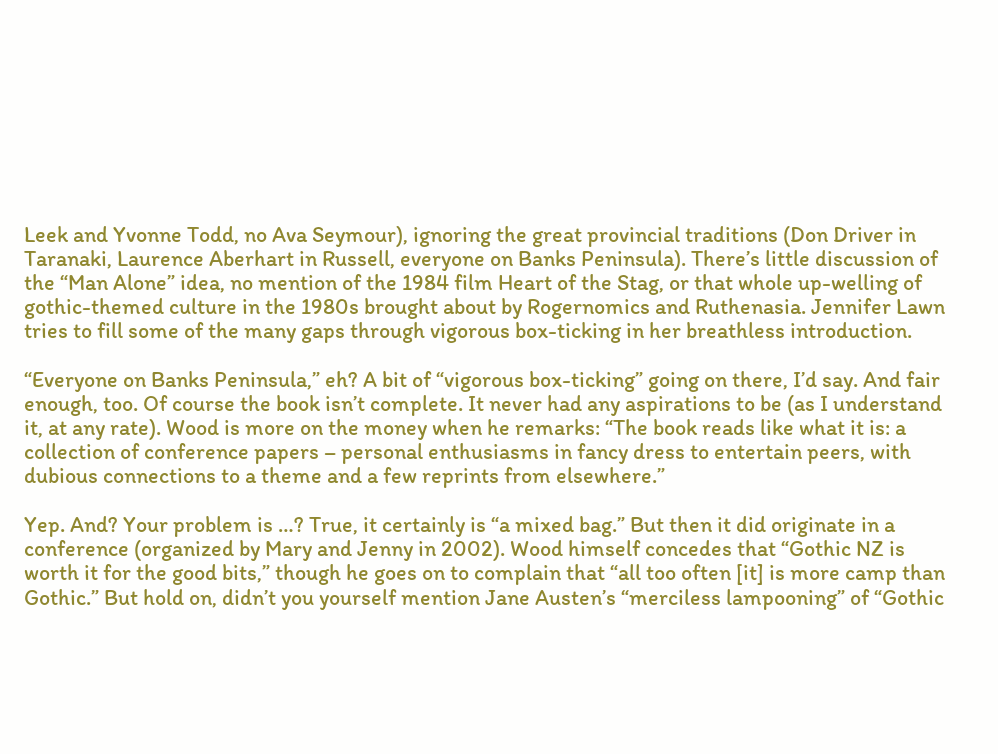Leek and Yvonne Todd, no Ava Seymour), ignoring the great provincial traditions (Don Driver in Taranaki, Laurence Aberhart in Russell, everyone on Banks Peninsula). There’s little discussion of the “Man Alone” idea, no mention of the 1984 film Heart of the Stag, or that whole up-welling of gothic-themed culture in the 1980s brought about by Rogernomics and Ruthenasia. Jennifer Lawn tries to fill some of the many gaps through vigorous box-ticking in her breathless introduction.

“Everyone on Banks Peninsula,” eh? A bit of “vigorous box-ticking” going on there, I’d say. And fair enough, too. Of course the book isn’t complete. It never had any aspirations to be (as I understand it, at any rate). Wood is more on the money when he remarks: “The book reads like what it is: a collection of conference papers – personal enthusiasms in fancy dress to entertain peers, with dubious connections to a theme and a few reprints from elsewhere.”

Yep. And? Your problem is …? True, it certainly is “a mixed bag.” But then it did originate in a conference (organized by Mary and Jenny in 2002). Wood himself concedes that “Gothic NZ is worth it for the good bits,” though he goes on to complain that “all too often [it] is more camp than Gothic.” But hold on, didn’t you yourself mention Jane Austen’s “merciless lampooning” of “Gothic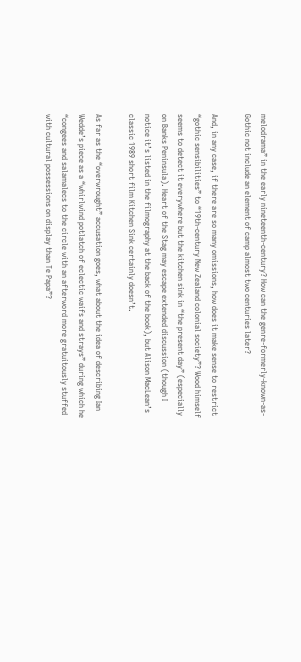melodrama” in the early nineteenth-century? How can the genre-formerly-known-as-Gothic not include an element of camp almost two centuries later?

And, in any case, if there are so many omissions, how does it make sense to restrict “gothic sensibilities” to “19th-century New Zealand colonial society”? Wood himself seems to detect it everywhere but the kitchen sink in “the present day” (especially on Banks Peninsula). Heart of the Stag may escape extended discussion (though I notice it’s listed in the filmography at the back of the book), but Alison MacLean’s classic 1989 short film Kitchen Sink certainly doesn’t.

As far as the “overwrought” accusation goes, what about the idea of describing Ian Wedde’s piece as a “whirlwind potlatch of eclectic waifs and strays” during which he “congees and salamalecs to the circle with an afterword more gratuitously stuffed with cultural possessions on display than Te Papa”?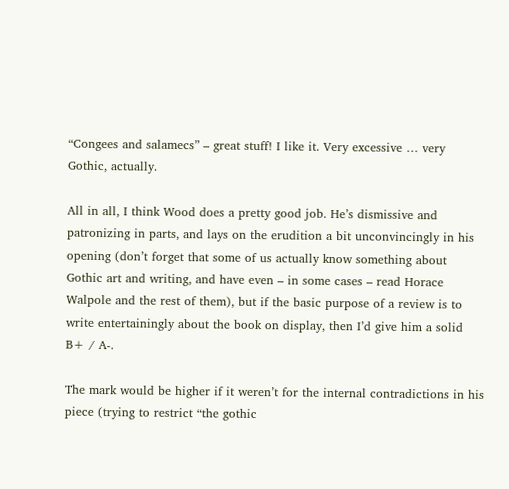“Congees and salamecs” – great stuff! I like it. Very excessive … very Gothic, actually.

All in all, I think Wood does a pretty good job. He’s dismissive and patronizing in parts, and lays on the erudition a bit unconvincingly in his opening (don’t forget that some of us actually know something about Gothic art and writing, and have even – in some cases – read Horace Walpole and the rest of them), but if the basic purpose of a review is to write entertainingly about the book on display, then I’d give him a solid B+ / A-.

The mark would be higher if it weren’t for the internal contradictions in his piece (trying to restrict “the gothic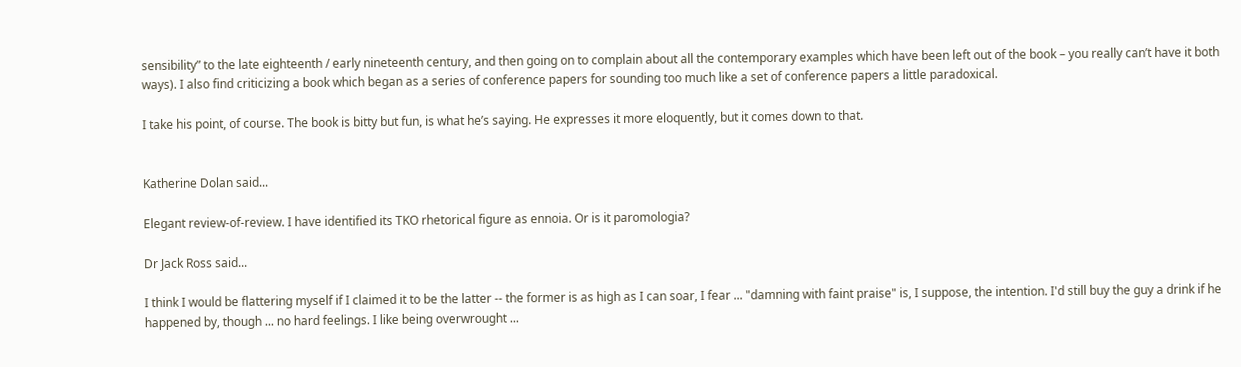sensibility” to the late eighteenth / early nineteenth century, and then going on to complain about all the contemporary examples which have been left out of the book – you really can’t have it both ways). I also find criticizing a book which began as a series of conference papers for sounding too much like a set of conference papers a little paradoxical.

I take his point, of course. The book is bitty but fun, is what he’s saying. He expresses it more eloquently, but it comes down to that.


Katherine Dolan said...

Elegant review-of-review. I have identified its TKO rhetorical figure as ennoia. Or is it paromologia?

Dr Jack Ross said...

I think I would be flattering myself if I claimed it to be the latter -- the former is as high as I can soar, I fear ... "damning with faint praise" is, I suppose, the intention. I'd still buy the guy a drink if he happened by, though ... no hard feelings. I like being overwrought ...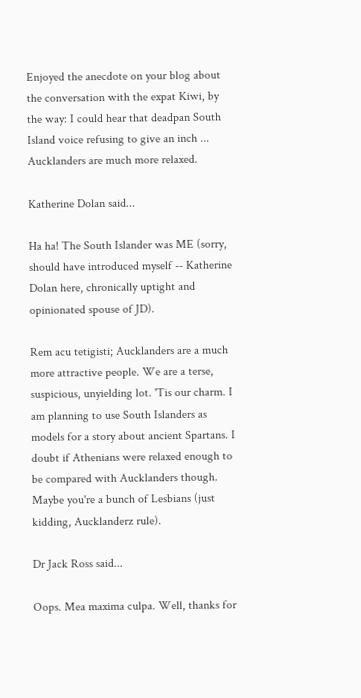Enjoyed the anecdote on your blog about the conversation with the expat Kiwi, by the way: I could hear that deadpan South Island voice refusing to give an inch ... Aucklanders are much more relaxed.

Katherine Dolan said...

Ha ha! The South Islander was ME (sorry, should have introduced myself -- Katherine Dolan here, chronically uptight and opinionated spouse of JD).

Rem acu tetigisti; Aucklanders are a much more attractive people. We are a terse, suspicious, unyielding lot. 'Tis our charm. I am planning to use South Islanders as models for a story about ancient Spartans. I doubt if Athenians were relaxed enough to be compared with Aucklanders though. Maybe you're a bunch of Lesbians (just kidding, Aucklanderz rule).

Dr Jack Ross said...

Oops. Mea maxima culpa. Well, thanks for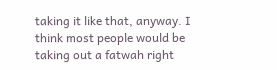taking it like that, anyway. I think most people would be taking out a fatwah right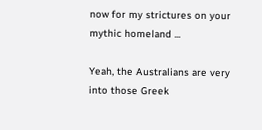now for my strictures on your mythic homeland ...

Yeah, the Australians are very into those Greek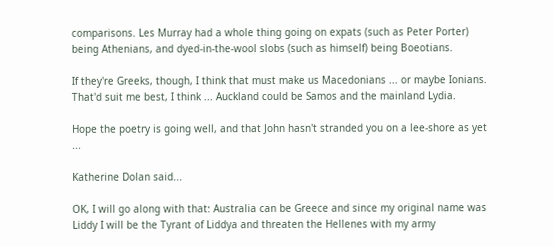comparisons. Les Murray had a whole thing going on expats (such as Peter Porter) being Athenians, and dyed-in-the-wool slobs (such as himself) being Boeotians.

If they're Greeks, though, I think that must make us Macedonians ... or maybe Ionians. That'd suit me best, I think ... Auckland could be Samos and the mainland Lydia.

Hope the poetry is going well, and that John hasn't stranded you on a lee-shore as yet ...

Katherine Dolan said...

OK, I will go along with that: Australia can be Greece and since my original name was Liddy I will be the Tyrant of Liddya and threaten the Hellenes with my army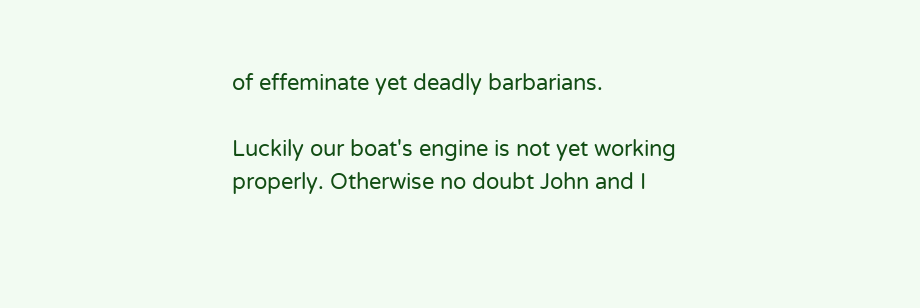of effeminate yet deadly barbarians.

Luckily our boat's engine is not yet working properly. Otherwise no doubt John and I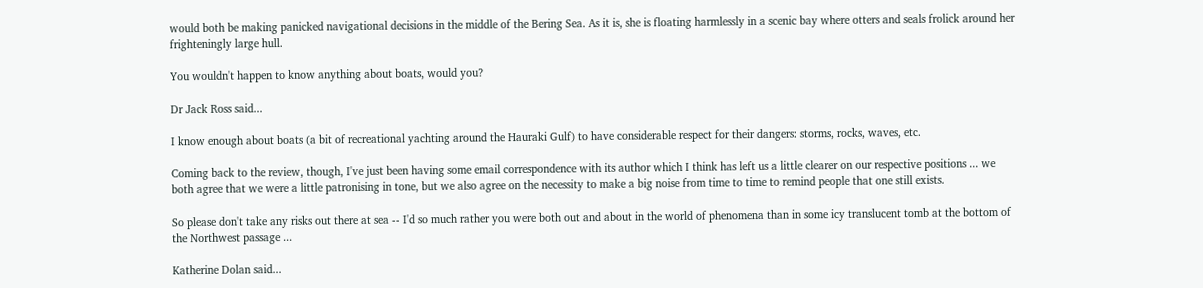would both be making panicked navigational decisions in the middle of the Bering Sea. As it is, she is floating harmlessly in a scenic bay where otters and seals frolick around her frighteningly large hull.

You wouldn't happen to know anything about boats, would you?

Dr Jack Ross said...

I know enough about boats (a bit of recreational yachting around the Hauraki Gulf) to have considerable respect for their dangers: storms, rocks, waves, etc.

Coming back to the review, though, I've just been having some email correspondence with its author which I think has left us a little clearer on our respective positions ... we both agree that we were a little patronising in tone, but we also agree on the necessity to make a big noise from time to time to remind people that one still exists.

So please don't take any risks out there at sea -- I'd so much rather you were both out and about in the world of phenomena than in some icy translucent tomb at the bottom of the Northwest passage ...

Katherine Dolan said...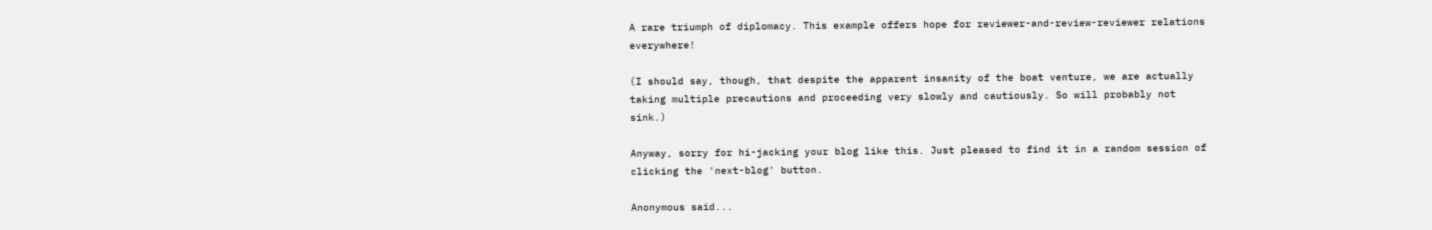A rare triumph of diplomacy. This example offers hope for reviewer-and-review-reviewer relations everywhere!

(I should say, though, that despite the apparent insanity of the boat venture, we are actually taking multiple precautions and proceeding very slowly and cautiously. So will probably not sink.)

Anyway, sorry for hi-jacking your blog like this. Just pleased to find it in a random session of clicking the 'next-blog' button.

Anonymous said...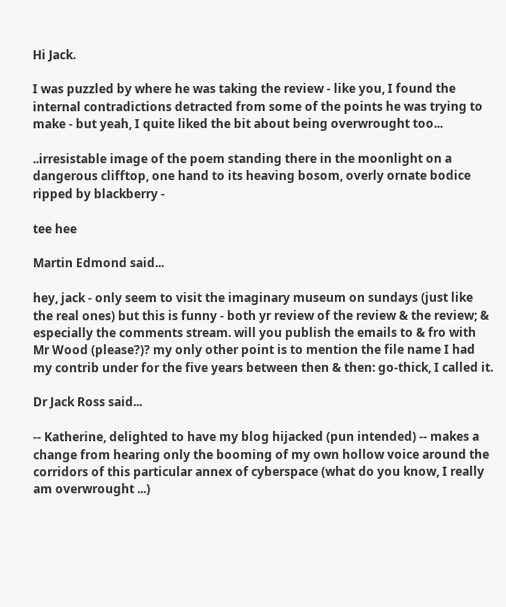Hi Jack.

I was puzzled by where he was taking the review - like you, I found the internal contradictions detracted from some of the points he was trying to make - but yeah, I quite liked the bit about being overwrought too...

..irresistable image of the poem standing there in the moonlight on a dangerous clifftop, one hand to its heaving bosom, overly ornate bodice ripped by blackberry -

tee hee

Martin Edmond said...

hey, jack - only seem to visit the imaginary museum on sundays (just like the real ones) but this is funny - both yr review of the review & the review; & especially the comments stream. will you publish the emails to & fro with Mr Wood (please?)? my only other point is to mention the file name I had my contrib under for the five years between then & then: go-thick, I called it.

Dr Jack Ross said...

-- Katherine, delighted to have my blog hijacked (pun intended) -- makes a change from hearing only the booming of my own hollow voice around the corridors of this particular annex of cyberspace (what do you know, I really am overwrought ...)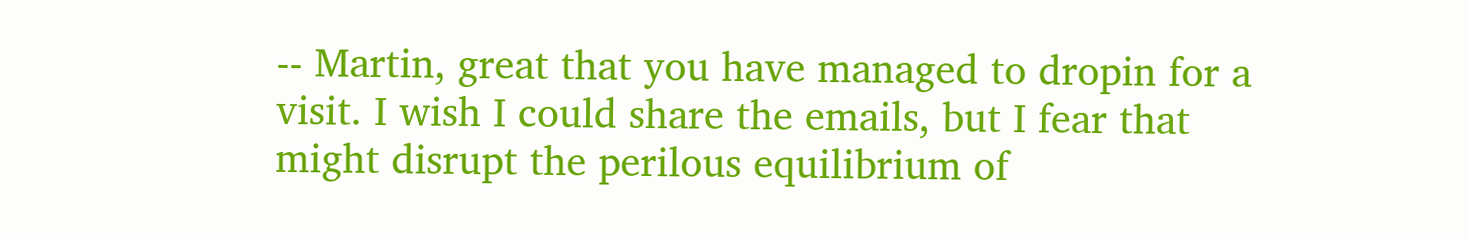-- Martin, great that you have managed to dropin for a visit. I wish I could share the emails, but I fear that might disrupt the perilous equilibrium of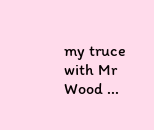my truce with Mr Wood ...